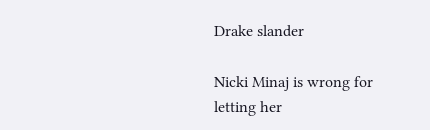Drake slander

Nicki Minaj is wrong for letting her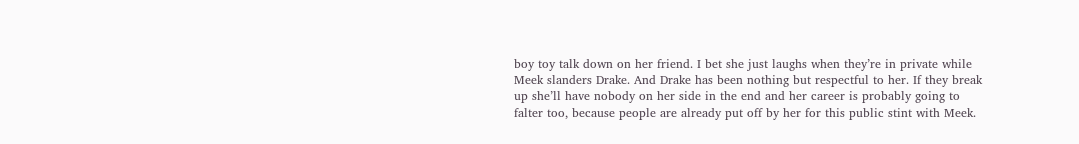boy toy talk down on her friend. I bet she just laughs when they’re in private while Meek slanders Drake. And Drake has been nothing but respectful to her. If they break up she’ll have nobody on her side in the end and her career is probably going to falter too, because people are already put off by her for this public stint with Meek.